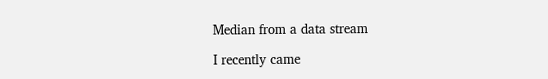Median from a data stream

I recently came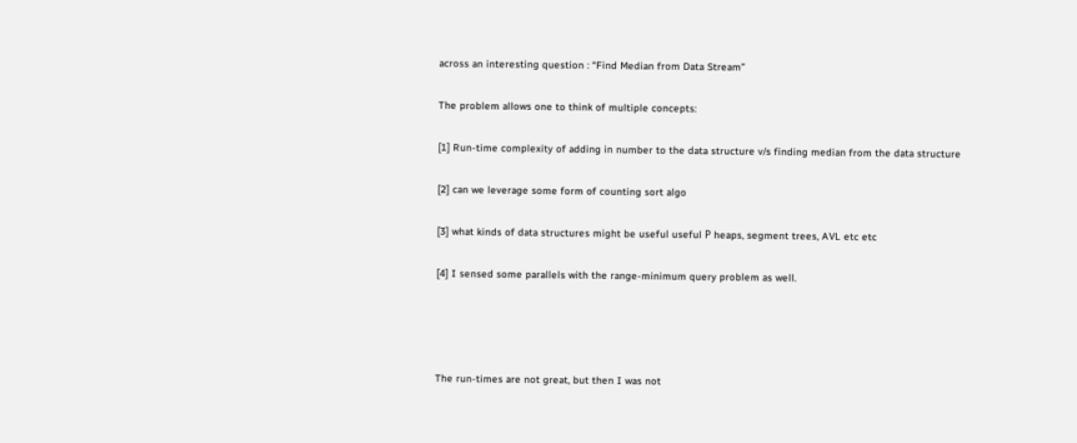across an interesting question : “Find Median from Data Stream”

The problem allows one to think of multiple concepts:

[1] Run-time complexity of adding in number to the data structure v/s finding median from the data structure

[2] can we leverage some form of counting sort algo

[3] what kinds of data structures might be useful useful Р heaps, segment trees, AVL etc etc

[4] I sensed some parallels with the range-minimum query problem as well.




The run-times are not great, but then I was not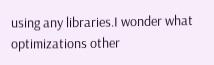using any libraries.I wonder what optimizations other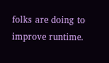folks are doing to improve runtime.